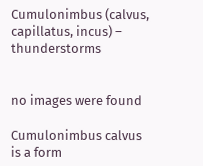Cumulonimbus (calvus, capillatus, incus) – thunderstorms


no images were found

Cumulonimbus calvus is a form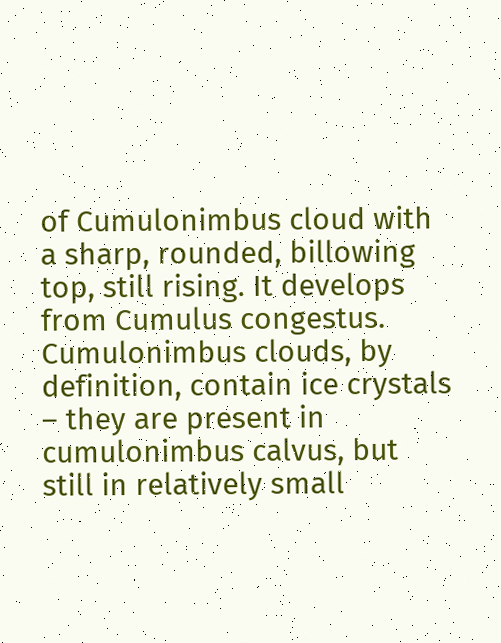of Cumulonimbus cloud with a sharp, rounded, billowing top, still rising. It develops from Cumulus congestus. Cumulonimbus clouds, by definition, contain ice crystals – they are present in cumulonimbus calvus, but still in relatively small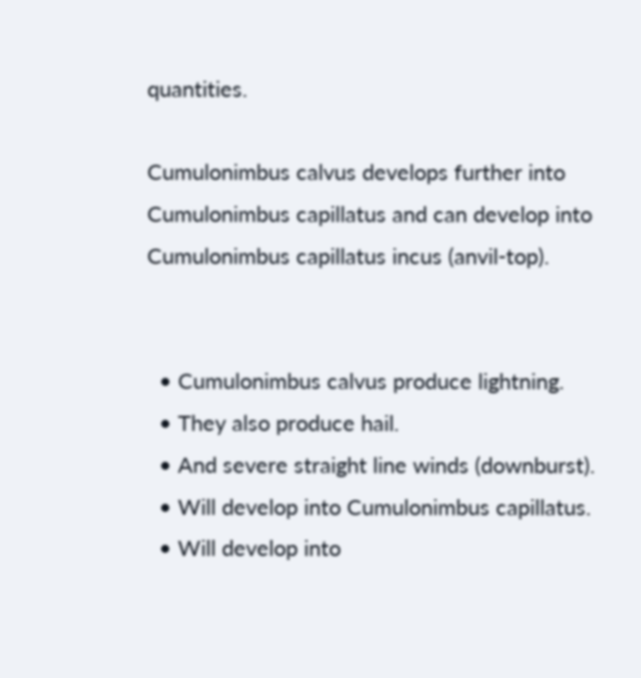quantities.

Cumulonimbus calvus develops further into Cumulonimbus capillatus and can develop into Cumulonimbus capillatus incus (anvil-top).


  • Cumulonimbus calvus produce lightning.
  • They also produce hail.
  • And severe straight line winds (downburst).
  • Will develop into Cumulonimbus capillatus.
  • Will develop into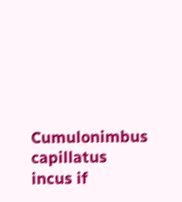Cumulonimbus capillatus incus if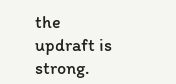the updraft is strong.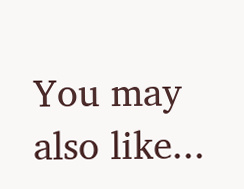You may also like...